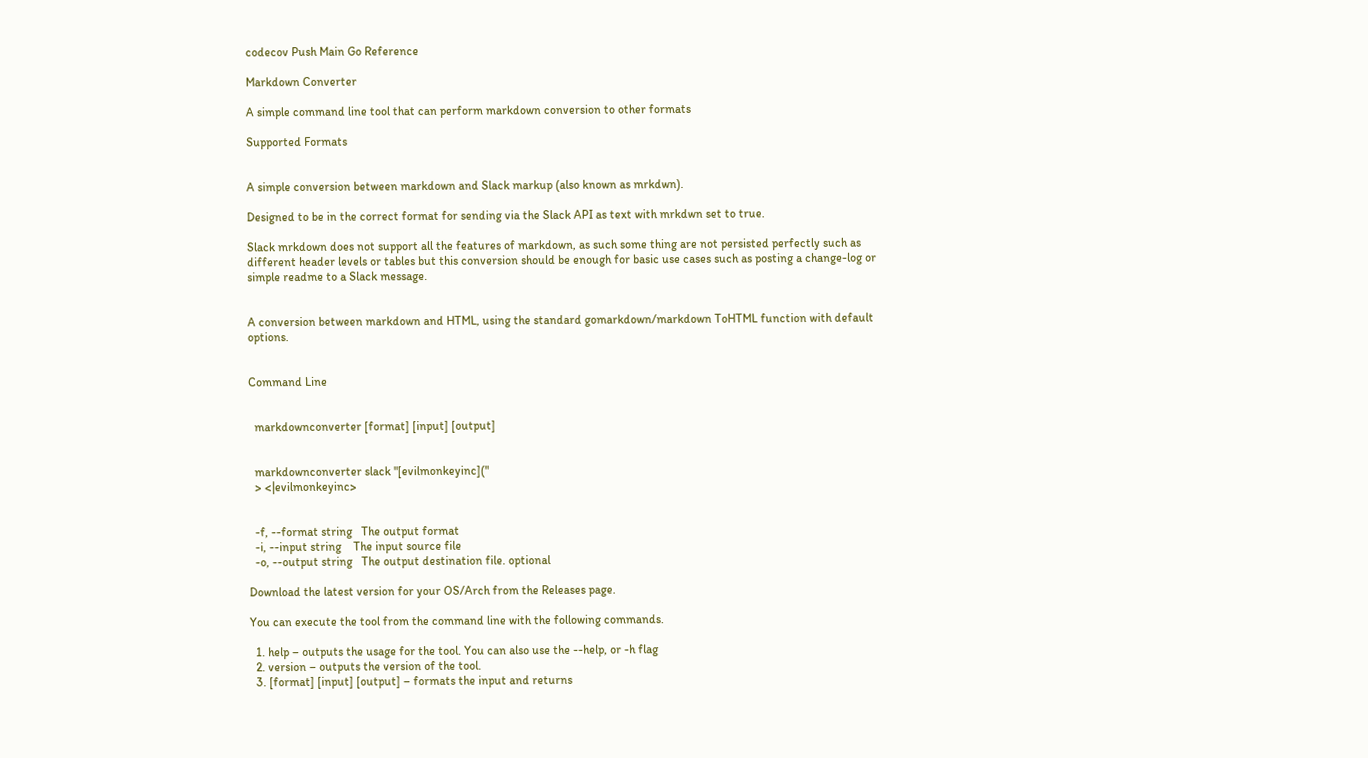codecov Push Main Go Reference

Markdown Converter

A simple command line tool that can perform markdown conversion to other formats

Supported Formats


A simple conversion between markdown and Slack markup (also known as mrkdwn).

Designed to be in the correct format for sending via the Slack API as text with mrkdwn set to true.

Slack mrkdown does not support all the features of markdown, as such some thing are not persisted perfectly such as different header levels or tables but this conversion should be enough for basic use cases such as posting a change-log or simple readme to a Slack message.


A conversion between markdown and HTML, using the standard gomarkdown/markdown ToHTML function with default options.


Command Line


  markdownconverter [format] [input] [output]


  markdownconverter slack "[evilmonkeyinc]("
  > <|evilmonkeyinc>


  -f, --format string   The output format
  -i, --input string    The input source file
  -o, --output string   The output destination file. optional

Download the latest version for your OS/Arch from the Releases page.

You can execute the tool from the command line with the following commands.

  1. help – outputs the usage for the tool. You can also use the --help, or -h flag
  2. version – outputs the version of the tool.
  3. [format] [input] [output] – formats the input and returns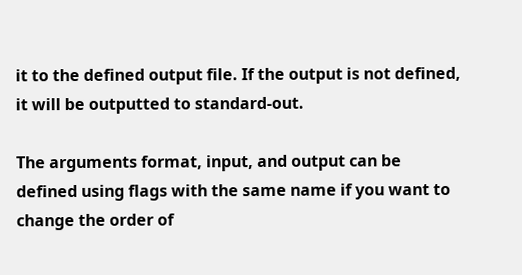it to the defined output file. If the output is not defined, it will be outputted to standard-out.

The arguments format, input, and output can be defined using flags with the same name if you want to change the order of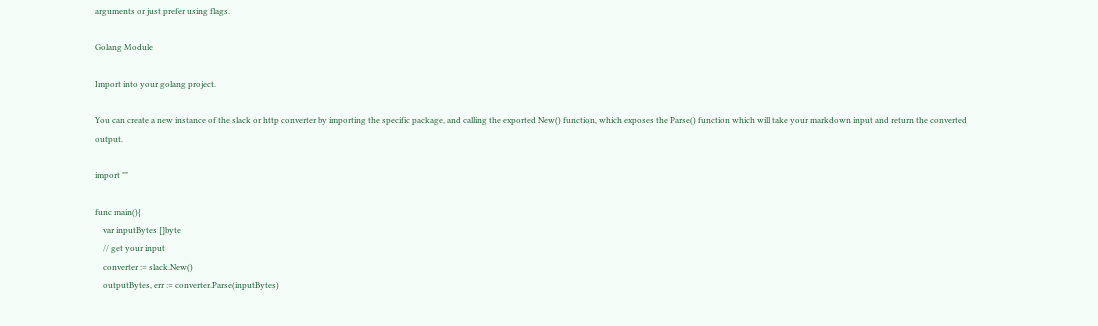arguments or just prefer using flags.

Golang Module

Import into your golang project.

You can create a new instance of the slack or http converter by importing the specific package, and calling the exported New() function, which exposes the Parse() function which will take your markdown input and return the converted output.

import ""

func main(){
    var inputBytes []byte
    // get your input
    converter := slack.New()
    outputBytes, err := converter.Parse(inputBytes)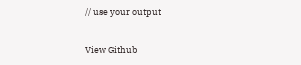// use your output


View Github